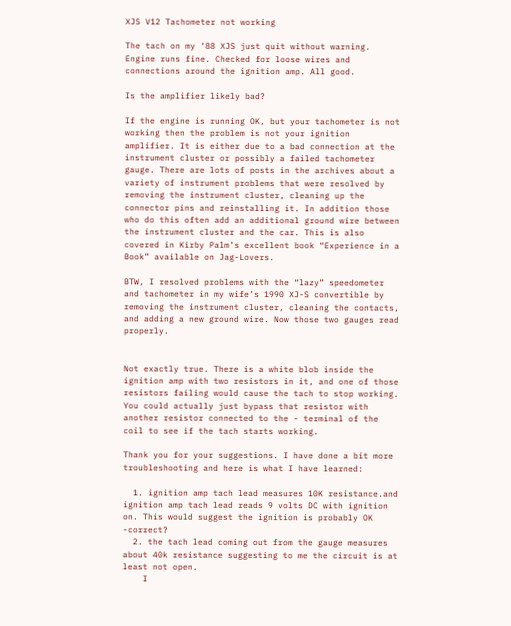XJS V12 Tachometer not working

The tach on my ‘88 XJS just quit without warning. Engine runs fine. Checked for loose wires and connections around the ignition amp. All good.

Is the amplifier likely bad?

If the engine is running OK, but your tachometer is not working then the problem is not your ignition amplifier. It is either due to a bad connection at the instrument cluster or possibly a failed tachometer gauge. There are lots of posts in the archives about a variety of instrument problems that were resolved by removing the instrument cluster, cleaning up the connector pins and reinstalling it. In addition those who do this often add an additional ground wire between the instrument cluster and the car. This is also covered in Kirby Palm’s excellent book “Experience in a Book” available on Jag-Lovers.

BTW, I resolved problems with the “lazy” speedometer and tachometer in my wife’s 1990 XJ-S convertible by removing the instrument cluster, cleaning the contacts, and adding a new ground wire. Now those two gauges read properly.


Not exactly true. There is a white blob inside the ignition amp with two resistors in it, and one of those resistors failing would cause the tach to stop working. You could actually just bypass that resistor with another resistor connected to the - terminal of the coil to see if the tach starts working.

Thank you for your suggestions. I have done a bit more troubleshooting and here is what I have learned:

  1. ignition amp tach lead measures 10K resistance.and ignition amp tach lead reads 9 volts DC with ignition on. This would suggest the ignition is probably OK -correct?
  2. the tach lead coming out from the gauge measures about 40k resistance suggesting to me the circuit is at least not open.
    I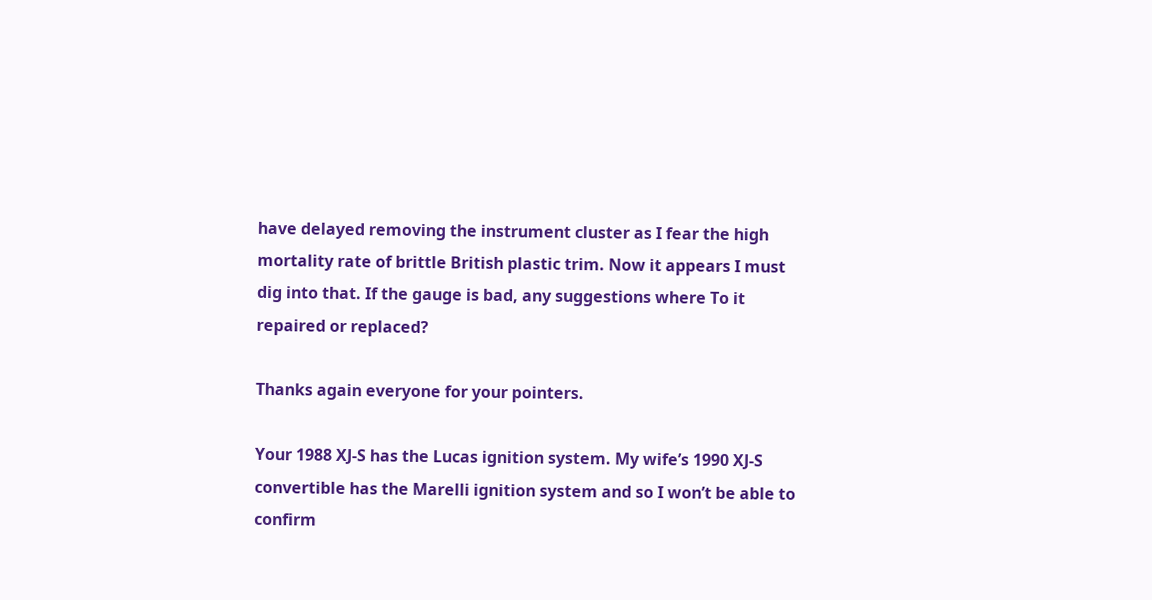have delayed removing the instrument cluster as I fear the high mortality rate of brittle British plastic trim. Now it appears I must dig into that. If the gauge is bad, any suggestions where To it repaired or replaced?

Thanks again everyone for your pointers.

Your 1988 XJ-S has the Lucas ignition system. My wife’s 1990 XJ-S convertible has the Marelli ignition system and so I won’t be able to confirm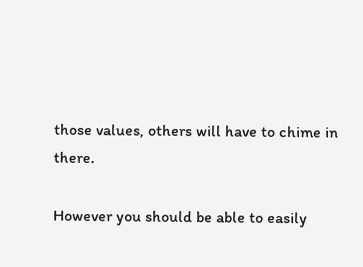those values, others will have to chime in there.

However you should be able to easily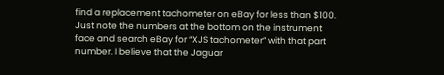find a replacement tachometer on eBay for less than $100. Just note the numbers at the bottom on the instrument face and search eBay for “XJS tachometer” with that part number. I believe that the Jaguar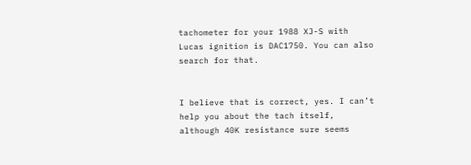tachometer for your 1988 XJ-S with Lucas ignition is DAC1750. You can also search for that.


I believe that is correct, yes. I can’t help you about the tach itself, although 40K resistance sure seems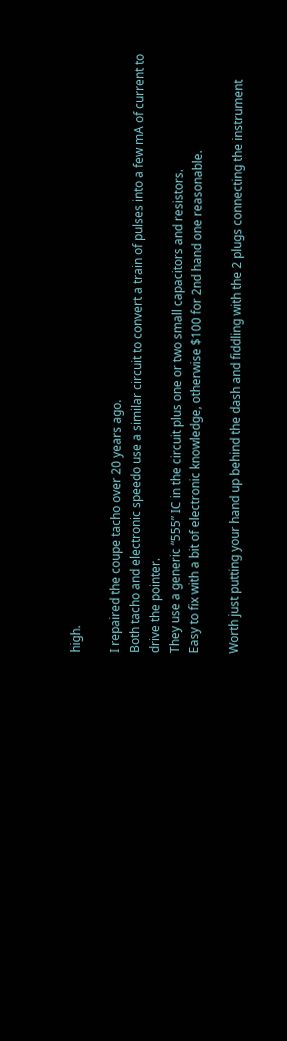high.

I repaired the coupe tacho over 20 years ago.
Both tacho and electronic speedo use a similar circuit to convert a train of pulses into a few mA of current to drive the pointer.
They use a generic “555” IC in the circuit plus one or two small capacitors and resistors.
Easy to fix with a bit of electronic knowledge, otherwise $100 for 2nd hand one reasonable.

Worth just putting your hand up behind the dash and fiddling with the 2 plugs connecting the instrument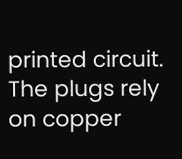printed circuit. The plugs rely on copper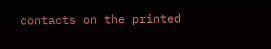contacts on the printed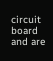circuit board and are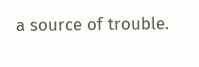a source of trouble.